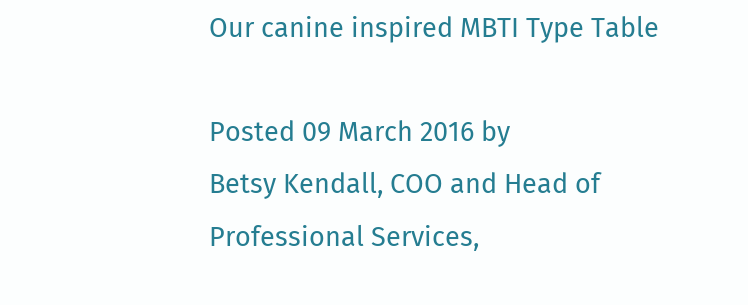Our canine inspired MBTI Type Table

Posted 09 March 2016 by
Betsy Kendall, COO and Head of Professional Services,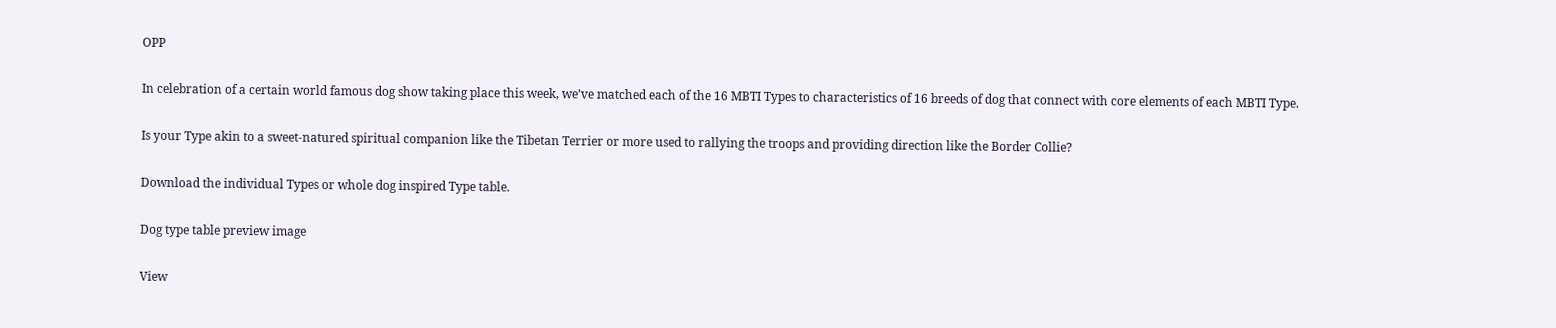OPP

In celebration of a certain world famous dog show taking place this week, we’ve matched each of the 16 MBTI Types to characteristics of 16 breeds of dog that connect with core elements of each MBTI Type.

Is your Type akin to a sweet-natured spiritual companion like the Tibetan Terrier or more used to rallying the troops and providing direction like the Border Collie?

Download the individual Types or whole dog inspired Type table.

Dog type table preview image

View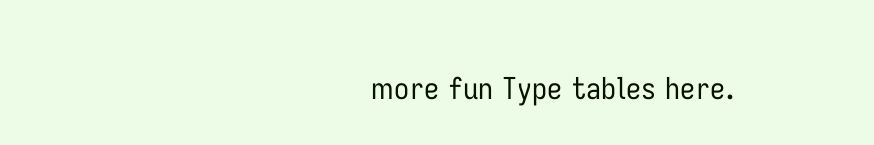more fun Type tables here.